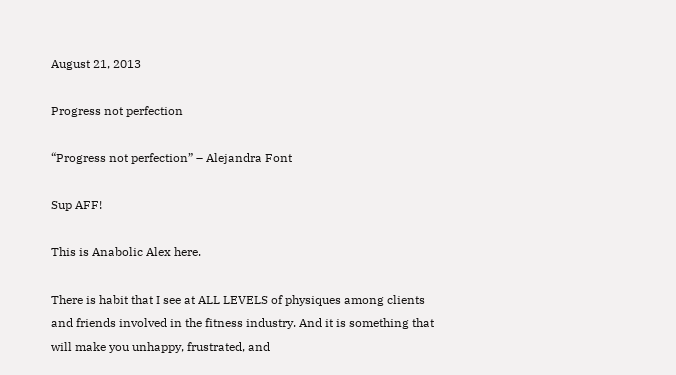August 21, 2013

Progress not perfection

“Progress not perfection” – Alejandra Font

Sup AFF!

This is Anabolic Alex here.

There is habit that I see at ALL LEVELS of physiques among clients and friends involved in the fitness industry. And it is something that will make you unhappy, frustrated, and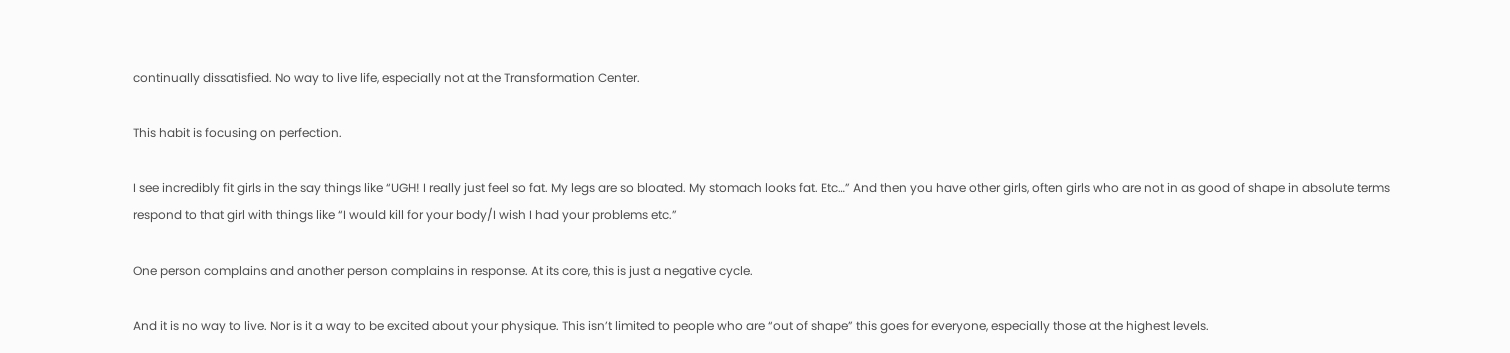continually dissatisfied. No way to live life, especially not at the Transformation Center.

This habit is focusing on perfection.

I see incredibly fit girls in the say things like “UGH! I really just feel so fat. My legs are so bloated. My stomach looks fat. Etc…” And then you have other girls, often girls who are not in as good of shape in absolute terms respond to that girl with things like “I would kill for your body/I wish I had your problems etc.”

One person complains and another person complains in response. At its core, this is just a negative cycle.

And it is no way to live. Nor is it a way to be excited about your physique. This isn’t limited to people who are “out of shape” this goes for everyone, especially those at the highest levels.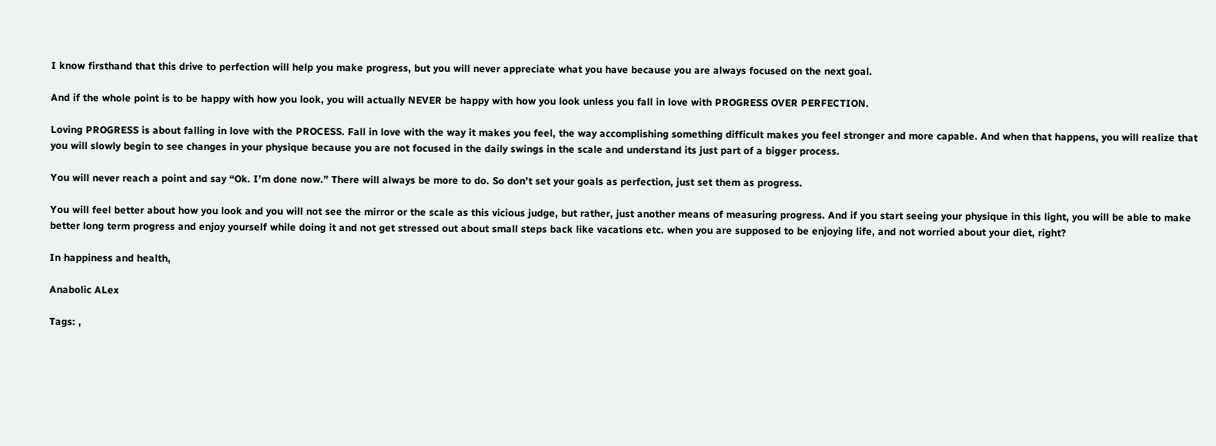I know firsthand that this drive to perfection will help you make progress, but you will never appreciate what you have because you are always focused on the next goal.

And if the whole point is to be happy with how you look, you will actually NEVER be happy with how you look unless you fall in love with PROGRESS OVER PERFECTION.

Loving PROGRESS is about falling in love with the PROCESS. Fall in love with the way it makes you feel, the way accomplishing something difficult makes you feel stronger and more capable. And when that happens, you will realize that you will slowly begin to see changes in your physique because you are not focused in the daily swings in the scale and understand its just part of a bigger process.

You will never reach a point and say “Ok. I’m done now.” There will always be more to do. So don’t set your goals as perfection, just set them as progress.

You will feel better about how you look and you will not see the mirror or the scale as this vicious judge, but rather, just another means of measuring progress. And if you start seeing your physique in this light, you will be able to make better long term progress and enjoy yourself while doing it and not get stressed out about small steps back like vacations etc. when you are supposed to be enjoying life, and not worried about your diet, right?

In happiness and health,

Anabolic ALex

Tags: ,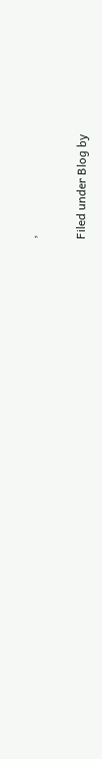,

Filed under Blog by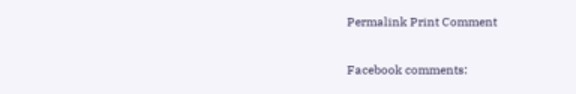Permalink Print Comment

Facebook comments: